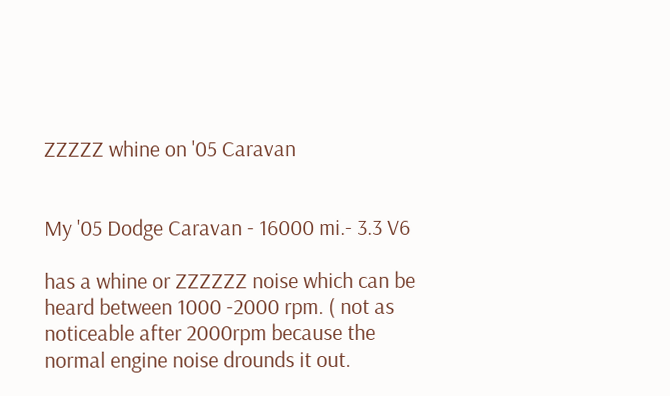ZZZZZ whine on '05 Caravan


My '05 Dodge Caravan - 16000 mi.- 3.3 V6

has a whine or ZZZZZZ noise which can be heard between 1000 -2000 rpm. ( not as noticeable after 2000rpm because the normal engine noise drounds it out.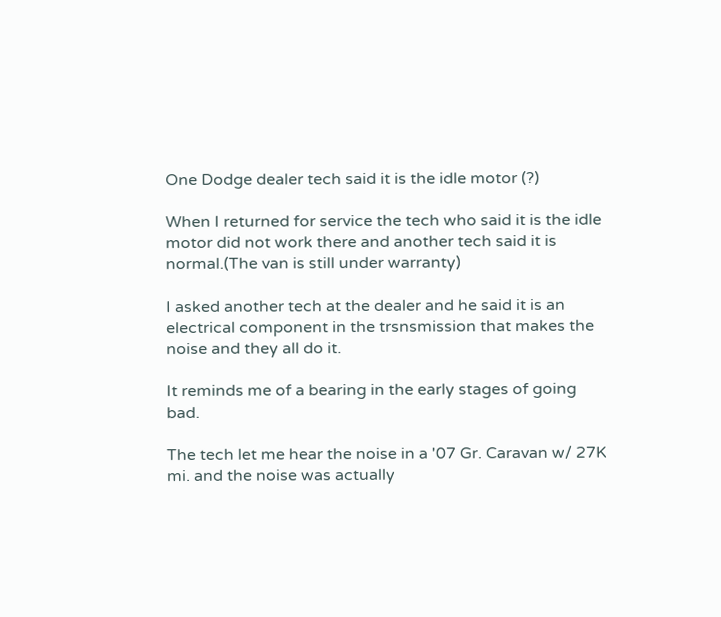One Dodge dealer tech said it is the idle motor (?)

When I returned for service the tech who said it is the idle motor did not work there and another tech said it is normal.(The van is still under warranty)

I asked another tech at the dealer and he said it is an electrical component in the trsnsmission that makes the noise and they all do it.

It reminds me of a bearing in the early stages of going bad.

The tech let me hear the noise in a '07 Gr. Caravan w/ 27K mi. and the noise was actually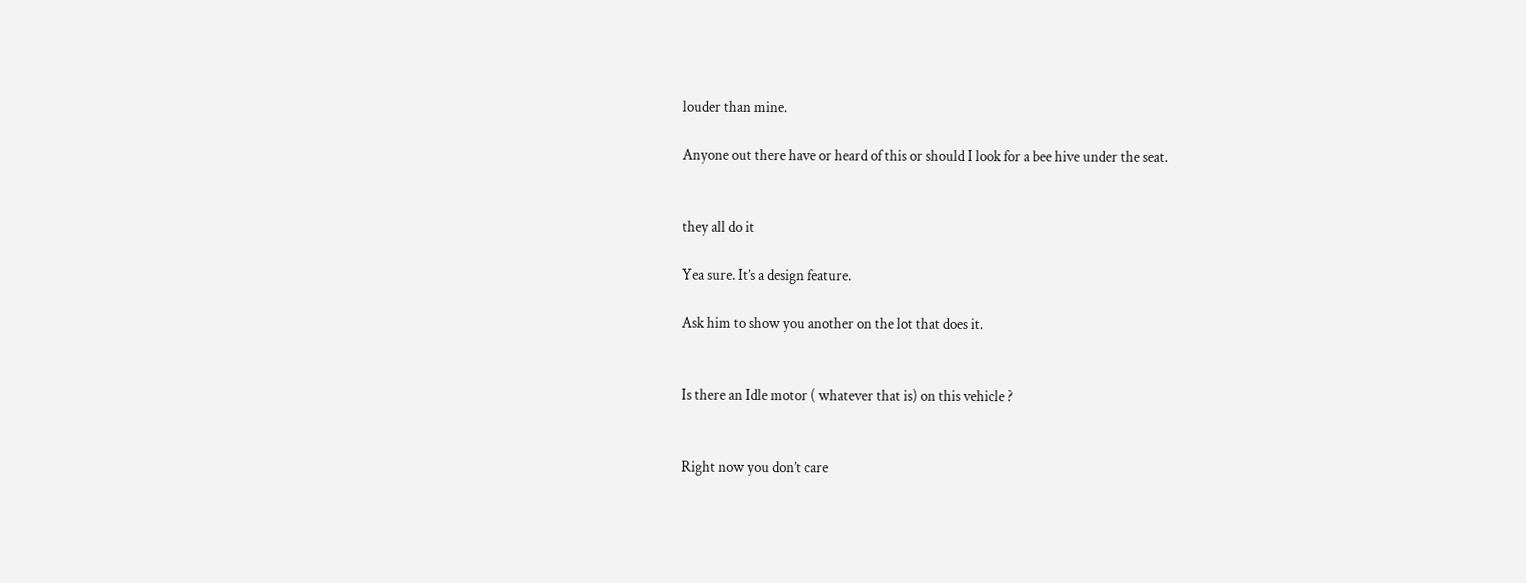louder than mine.

Anyone out there have or heard of this or should I look for a bee hive under the seat.


they all do it

Yea sure. It’s a design feature.

Ask him to show you another on the lot that does it.


Is there an Idle motor ( whatever that is) on this vehicle ?


Right now you don’t care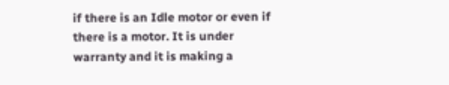if there is an Idle motor or even if there is a motor. It is under warranty and it is making a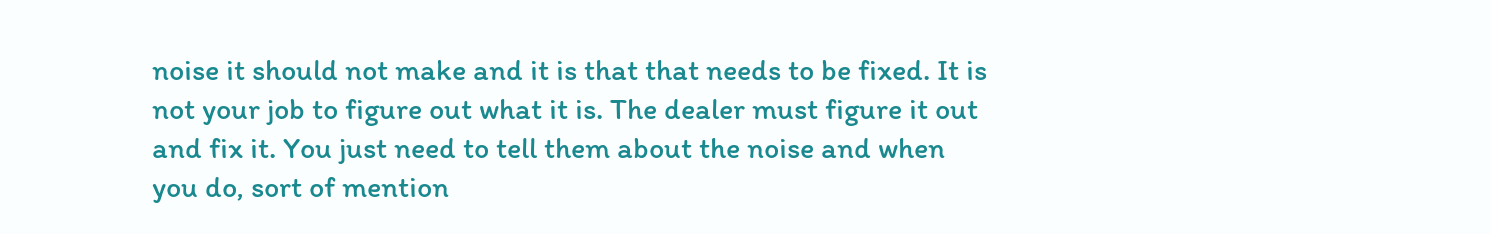noise it should not make and it is that that needs to be fixed. It is not your job to figure out what it is. The dealer must figure it out and fix it. You just need to tell them about the noise and when you do, sort of mention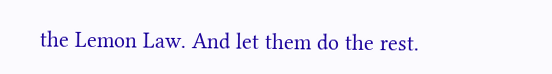the Lemon Law. And let them do the rest.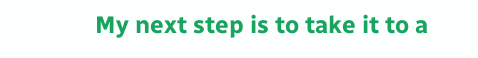My next step is to take it to a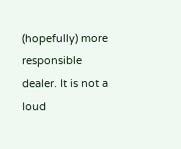(hopefully) more responsible dealer. It is not a loud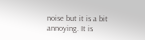noise but it is a bit annoying. It is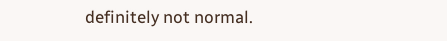definitely not normal.